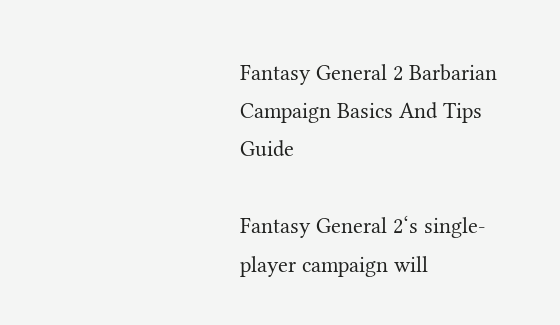Fantasy General 2 Barbarian Campaign Basics And Tips Guide

Fantasy General 2‘s single-player campaign will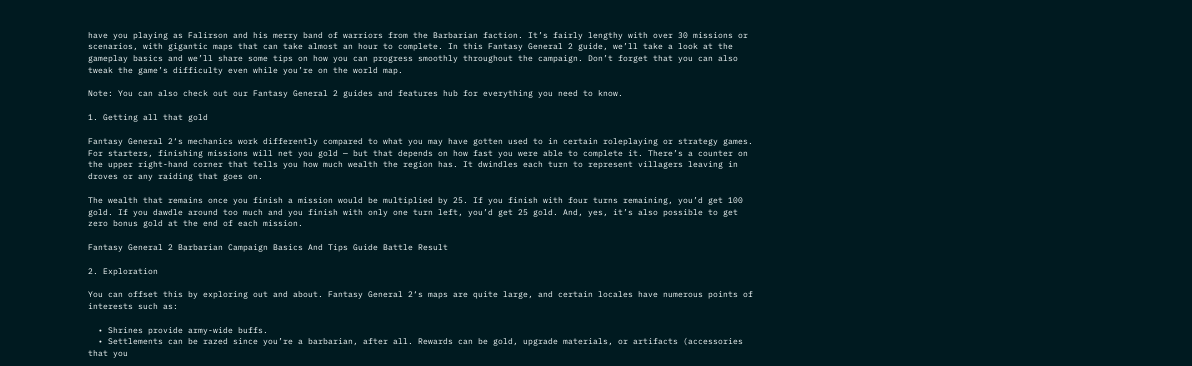have you playing as Falirson and his merry band of warriors from the Barbarian faction. It’s fairly lengthy with over 30 missions or scenarios, with gigantic maps that can take almost an hour to complete. In this Fantasy General 2 guide, we’ll take a look at the gameplay basics and we’ll share some tips on how you can progress smoothly throughout the campaign. Don’t forget that you can also tweak the game’s difficulty even while you’re on the world map.

Note: You can also check out our Fantasy General 2 guides and features hub for everything you need to know.

1. Getting all that gold

Fantasy General 2‘s mechanics work differently compared to what you may have gotten used to in certain roleplaying or strategy games. For starters, finishing missions will net you gold — but that depends on how fast you were able to complete it. There’s a counter on the upper right-hand corner that tells you how much wealth the region has. It dwindles each turn to represent villagers leaving in droves or any raiding that goes on.

The wealth that remains once you finish a mission would be multiplied by 25. If you finish with four turns remaining, you’d get 100 gold. If you dawdle around too much and you finish with only one turn left, you’d get 25 gold. And, yes, it’s also possible to get zero bonus gold at the end of each mission.

Fantasy General 2 Barbarian Campaign Basics And Tips Guide Battle Result

2. Exploration

You can offset this by exploring out and about. Fantasy General 2‘s maps are quite large, and certain locales have numerous points of interests such as:

  • Shrines provide army-wide buffs.
  • Settlements can be razed since you’re a barbarian, after all. Rewards can be gold, upgrade materials, or artifacts (accessories that you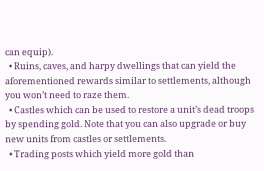can equip).
  • Ruins, caves, and harpy dwellings that can yield the aforementioned rewards similar to settlements, although you won’t need to raze them.
  • Castles which can be used to restore a unit’s dead troops by spending gold. Note that you can also upgrade or buy new units from castles or settlements.
  • Trading posts which yield more gold than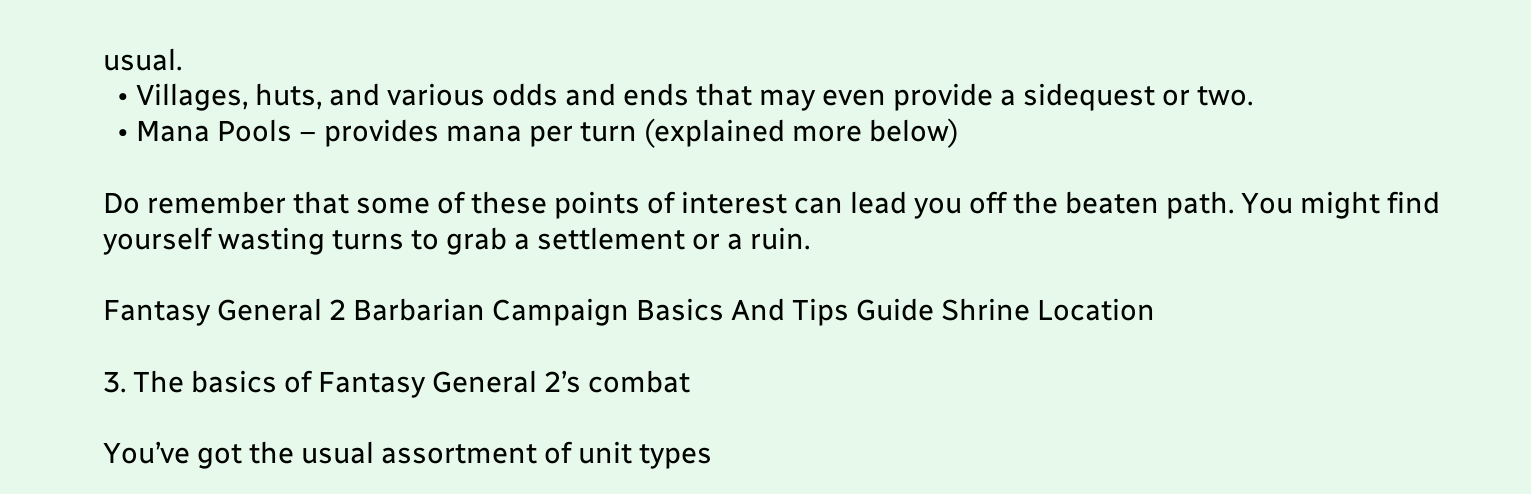usual.
  • Villages, huts, and various odds and ends that may even provide a sidequest or two.
  • Mana Pools – provides mana per turn (explained more below)

Do remember that some of these points of interest can lead you off the beaten path. You might find yourself wasting turns to grab a settlement or a ruin.

Fantasy General 2 Barbarian Campaign Basics And Tips Guide Shrine Location

3. The basics of Fantasy General 2’s combat

You’ve got the usual assortment of unit types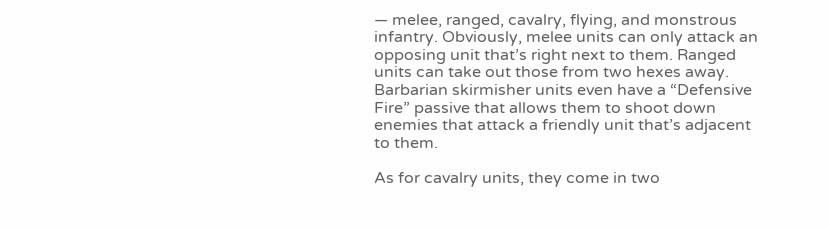— melee, ranged, cavalry, flying, and monstrous infantry. Obviously, melee units can only attack an opposing unit that’s right next to them. Ranged units can take out those from two hexes away. Barbarian skirmisher units even have a “Defensive Fire” passive that allows them to shoot down enemies that attack a friendly unit that’s adjacent to them.

As for cavalry units, they come in two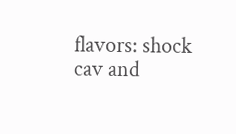flavors: shock cav and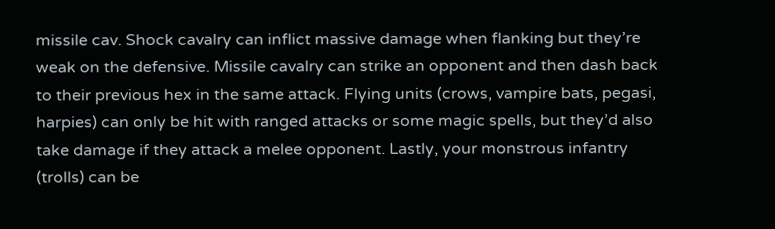missile cav. Shock cavalry can inflict massive damage when flanking but they’re weak on the defensive. Missile cavalry can strike an opponent and then dash back to their previous hex in the same attack. Flying units (crows, vampire bats, pegasi, harpies) can only be hit with ranged attacks or some magic spells, but they’d also take damage if they attack a melee opponent. Lastly, your monstrous infantry (trolls) can be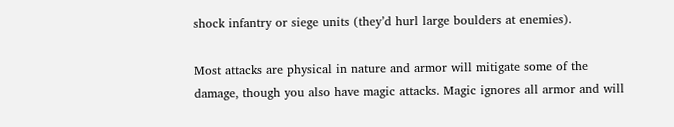shock infantry or siege units (they’d hurl large boulders at enemies).

Most attacks are physical in nature and armor will mitigate some of the damage, though you also have magic attacks. Magic ignores all armor and will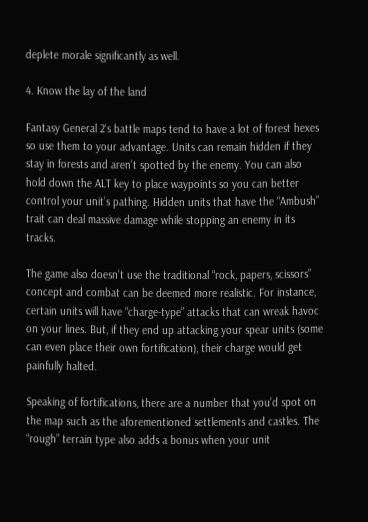deplete morale significantly as well.

4. Know the lay of the land

Fantasy General 2‘s battle maps tend to have a lot of forest hexes so use them to your advantage. Units can remain hidden if they stay in forests and aren’t spotted by the enemy. You can also hold down the ALT key to place waypoints so you can better control your unit’s pathing. Hidden units that have the “Ambush” trait can deal massive damage while stopping an enemy in its tracks.

The game also doesn’t use the traditional “rock, papers, scissors” concept and combat can be deemed more realistic. For instance, certain units will have “charge-type” attacks that can wreak havoc on your lines. But, if they end up attacking your spear units (some can even place their own fortification), their charge would get painfully halted.

Speaking of fortifications, there are a number that you’d spot on the map such as the aforementioned settlements and castles. The “rough” terrain type also adds a bonus when your unit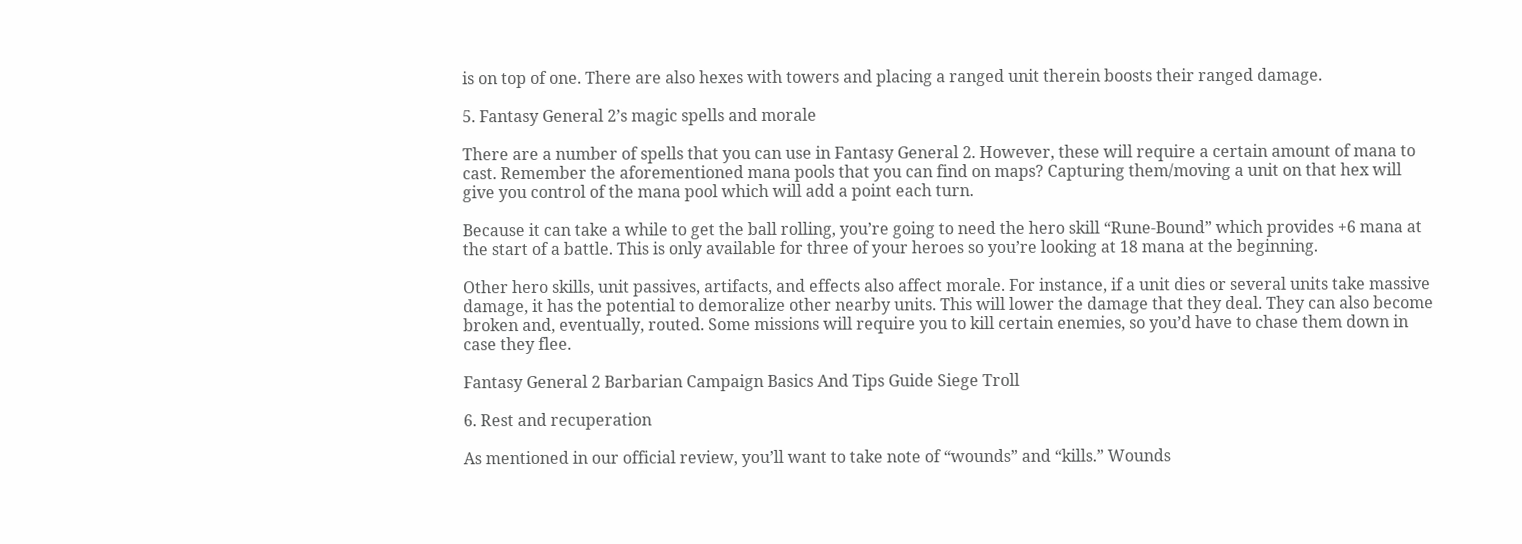is on top of one. There are also hexes with towers and placing a ranged unit therein boosts their ranged damage.

5. Fantasy General 2’s magic spells and morale

There are a number of spells that you can use in Fantasy General 2. However, these will require a certain amount of mana to cast. Remember the aforementioned mana pools that you can find on maps? Capturing them/moving a unit on that hex will give you control of the mana pool which will add a point each turn.

Because it can take a while to get the ball rolling, you’re going to need the hero skill “Rune-Bound” which provides +6 mana at the start of a battle. This is only available for three of your heroes so you’re looking at 18 mana at the beginning.

Other hero skills, unit passives, artifacts, and effects also affect morale. For instance, if a unit dies or several units take massive damage, it has the potential to demoralize other nearby units. This will lower the damage that they deal. They can also become broken and, eventually, routed. Some missions will require you to kill certain enemies, so you’d have to chase them down in case they flee.

Fantasy General 2 Barbarian Campaign Basics And Tips Guide Siege Troll

6. Rest and recuperation

As mentioned in our official review, you’ll want to take note of “wounds” and “kills.” Wounds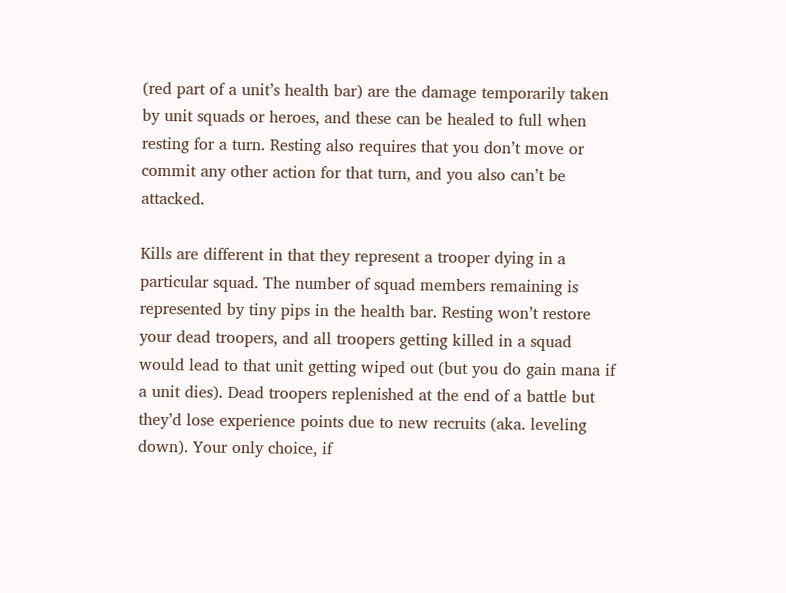(red part of a unit’s health bar) are the damage temporarily taken by unit squads or heroes, and these can be healed to full when resting for a turn. Resting also requires that you don’t move or commit any other action for that turn, and you also can’t be attacked.

Kills are different in that they represent a trooper dying in a particular squad. The number of squad members remaining is represented by tiny pips in the health bar. Resting won’t restore your dead troopers, and all troopers getting killed in a squad would lead to that unit getting wiped out (but you do gain mana if a unit dies). Dead troopers replenished at the end of a battle but they’d lose experience points due to new recruits (aka. leveling down). Your only choice, if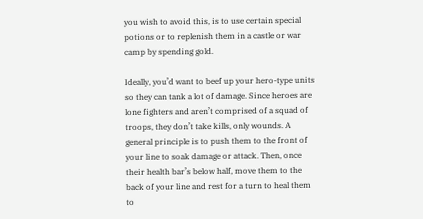you wish to avoid this, is to use certain special potions or to replenish them in a castle or war camp by spending gold.

Ideally, you’d want to beef up your hero-type units so they can tank a lot of damage. Since heroes are lone fighters and aren’t comprised of a squad of troops, they don’t take kills, only wounds. A general principle is to push them to the front of your line to soak damage or attack. Then, once their health bar’s below half, move them to the back of your line and rest for a turn to heal them to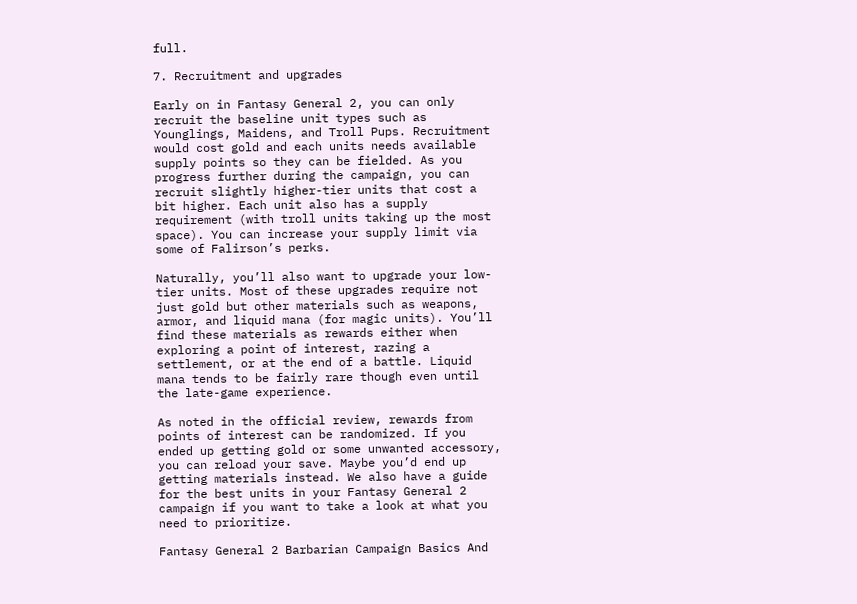full.

7. Recruitment and upgrades

Early on in Fantasy General 2, you can only recruit the baseline unit types such as Younglings, Maidens, and Troll Pups. Recruitment would cost gold and each units needs available supply points so they can be fielded. As you progress further during the campaign, you can recruit slightly higher-tier units that cost a bit higher. Each unit also has a supply requirement (with troll units taking up the most space). You can increase your supply limit via some of Falirson’s perks.

Naturally, you’ll also want to upgrade your low-tier units. Most of these upgrades require not just gold but other materials such as weapons, armor, and liquid mana (for magic units). You’ll find these materials as rewards either when exploring a point of interest, razing a settlement, or at the end of a battle. Liquid mana tends to be fairly rare though even until the late-game experience.

As noted in the official review, rewards from points of interest can be randomized. If you ended up getting gold or some unwanted accessory, you can reload your save. Maybe you’d end up getting materials instead. We also have a guide for the best units in your Fantasy General 2 campaign if you want to take a look at what you need to prioritize.

Fantasy General 2 Barbarian Campaign Basics And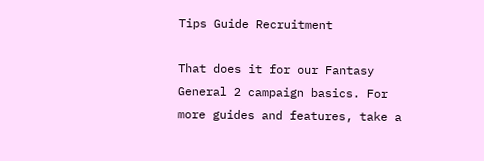Tips Guide Recruitment

That does it for our Fantasy General 2 campaign basics. For more guides and features, take a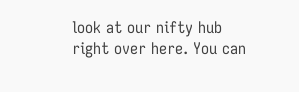look at our nifty hub right over here. You can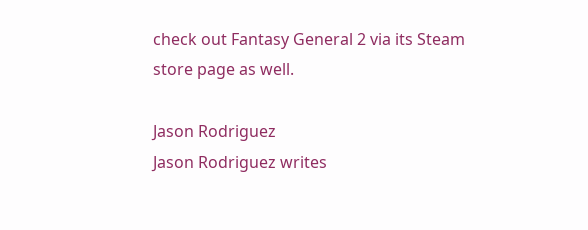check out Fantasy General 2 via its Steam store page as well.

Jason Rodriguez
Jason Rodriguez writes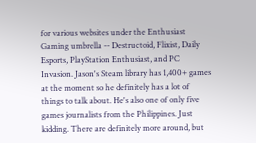for various websites under the Enthusiast Gaming umbrella -- Destructoid, Flixist, Daily Esports, PlayStation Enthusiast, and PC Invasion. Jason's Steam library has 1,400+ games at the moment so he definitely has a lot of things to talk about. He's also one of only five games journalists from the Philippines. Just kidding. There are definitely more around, but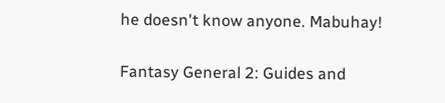he doesn't know anyone. Mabuhay!

Fantasy General 2: Guides and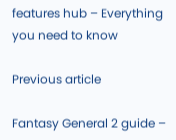features hub – Everything you need to know

Previous article

Fantasy General 2 guide –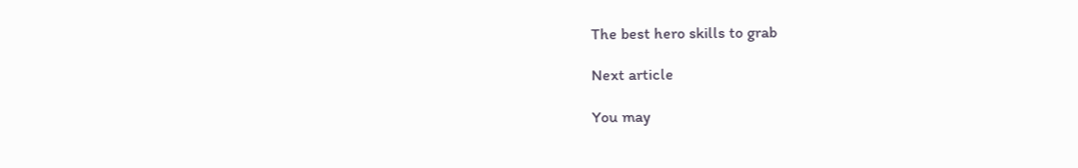The best hero skills to grab

Next article

You may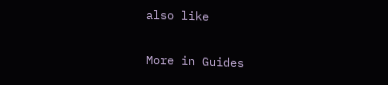also like

More in Guides